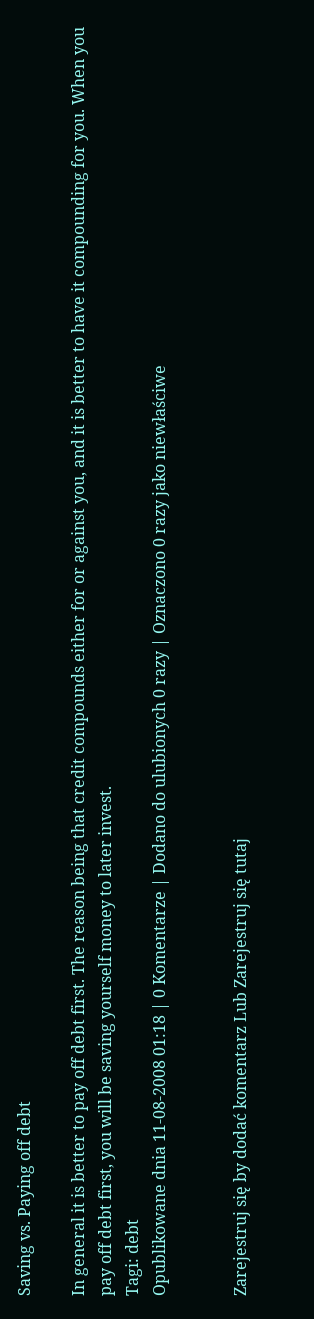Saving vs. Paying off debt

In general it is better to pay off debt first. The reason being that credit compounds either for or against you, and it is better to have it compounding for you. When you pay off debt first, you will be saving yourself money to later invest.
Tagi: debt
Opublikowane dnia 11-08-2008 01:18 | 0 Komentarze | Dodano do ulubionych 0 razy | Oznaczono 0 razy jako niewłaściwe


Zarejestruj się by dodać komentarz Lub Zarejestruj się tutaj